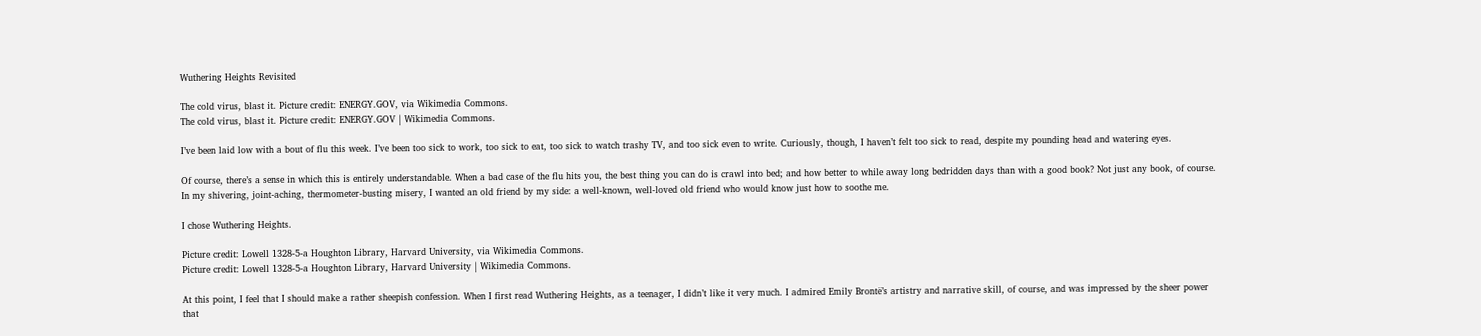Wuthering Heights Revisited

The cold virus, blast it. Picture credit: ENERGY.GOV, via Wikimedia Commons.
The cold virus, blast it. Picture credit: ENERGY.GOV | Wikimedia Commons.

I’ve been laid low with a bout of flu this week. I’ve been too sick to work, too sick to eat, too sick to watch trashy TV, and too sick even to write. Curiously, though, I haven’t felt too sick to read, despite my pounding head and watering eyes.

Of course, there’s a sense in which this is entirely understandable. When a bad case of the flu hits you, the best thing you can do is crawl into bed; and how better to while away long bedridden days than with a good book? Not just any book, of course. In my shivering, joint-aching, thermometer-busting misery, I wanted an old friend by my side: a well-known, well-loved old friend who would know just how to soothe me.

I chose Wuthering Heights.

Picture credit: Lowell 1328-5-a Houghton Library, Harvard University, via Wikimedia Commons.
Picture credit: Lowell 1328-5-a Houghton Library, Harvard University | Wikimedia Commons.

At this point, I feel that I should make a rather sheepish confession. When I first read Wuthering Heights, as a teenager, I didn’t like it very much. I admired Emily Brontë’s artistry and narrative skill, of course, and was impressed by the sheer power that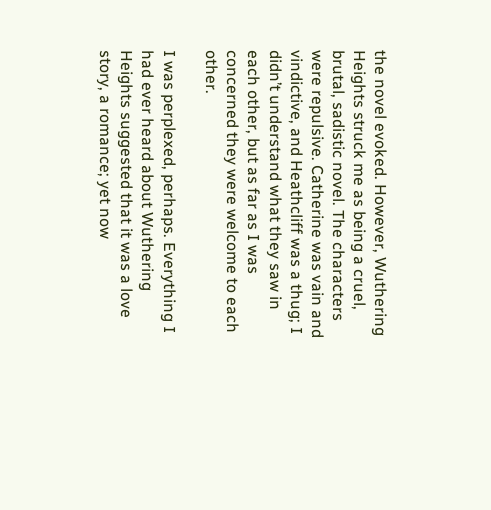the novel evoked. However, Wuthering Heights struck me as being a cruel, brutal, sadistic novel. The characters were repulsive. Catherine was vain and vindictive, and Heathcliff was a thug; I didn’t understand what they saw in each other, but as far as I was concerned they were welcome to each other.

I was perplexed, perhaps. Everything I had ever heard about Wuthering Heights suggested that it was a love story, a romance; yet now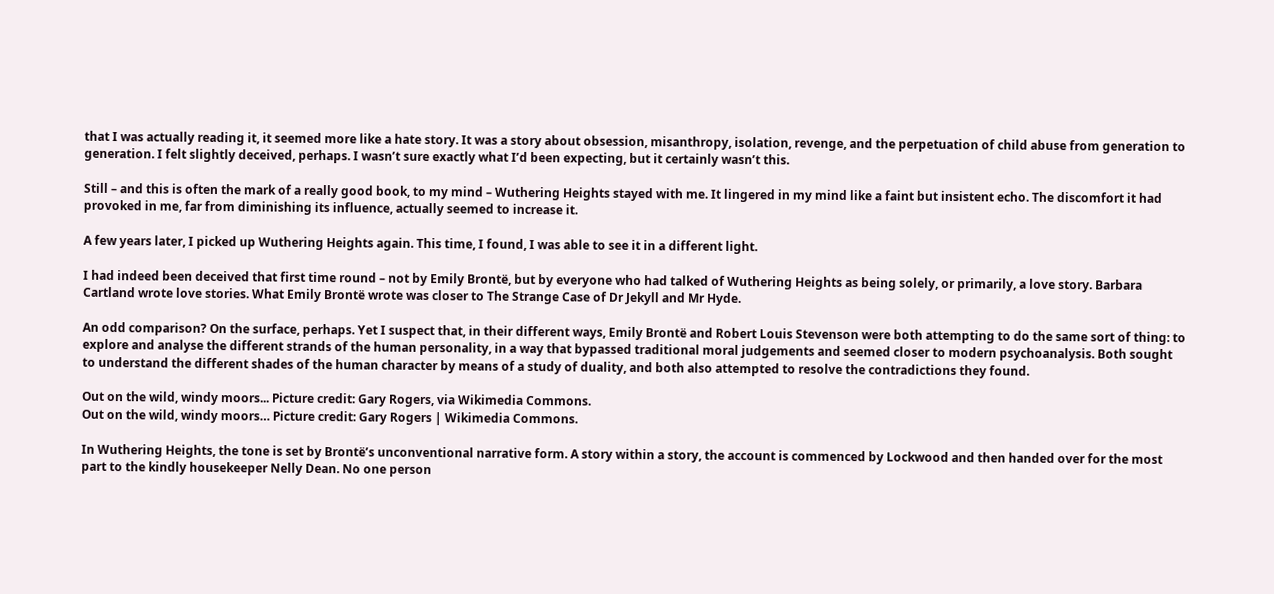that I was actually reading it, it seemed more like a hate story. It was a story about obsession, misanthropy, isolation, revenge, and the perpetuation of child abuse from generation to generation. I felt slightly deceived, perhaps. I wasn’t sure exactly what I’d been expecting, but it certainly wasn’t this.

Still – and this is often the mark of a really good book, to my mind – Wuthering Heights stayed with me. It lingered in my mind like a faint but insistent echo. The discomfort it had provoked in me, far from diminishing its influence, actually seemed to increase it.

A few years later, I picked up Wuthering Heights again. This time, I found, I was able to see it in a different light.

I had indeed been deceived that first time round – not by Emily Brontë, but by everyone who had talked of Wuthering Heights as being solely, or primarily, a love story. Barbara Cartland wrote love stories. What Emily Brontë wrote was closer to The Strange Case of Dr Jekyll and Mr Hyde.

An odd comparison? On the surface, perhaps. Yet I suspect that, in their different ways, Emily Brontë and Robert Louis Stevenson were both attempting to do the same sort of thing: to explore and analyse the different strands of the human personality, in a way that bypassed traditional moral judgements and seemed closer to modern psychoanalysis. Both sought to understand the different shades of the human character by means of a study of duality, and both also attempted to resolve the contradictions they found.

Out on the wild, windy moors... Picture credit: Gary Rogers, via Wikimedia Commons.
Out on the wild, windy moors… Picture credit: Gary Rogers | Wikimedia Commons.

In Wuthering Heights, the tone is set by Brontë’s unconventional narrative form. A story within a story, the account is commenced by Lockwood and then handed over for the most part to the kindly housekeeper Nelly Dean. No one person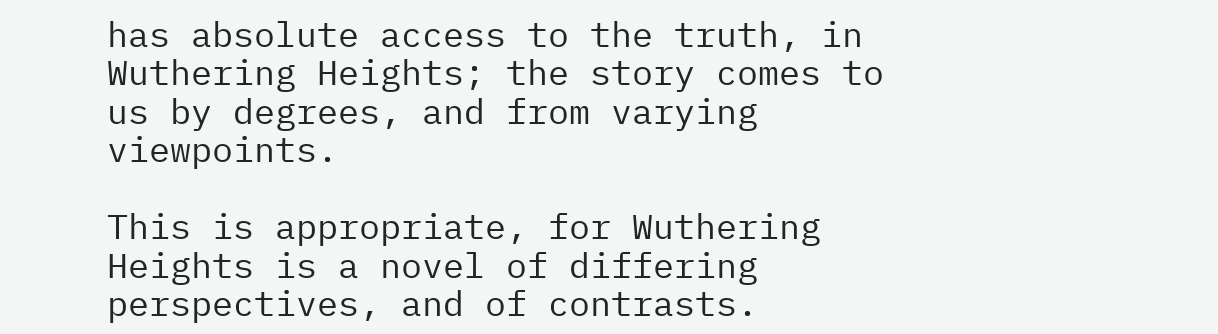has absolute access to the truth, in Wuthering Heights; the story comes to us by degrees, and from varying viewpoints.

This is appropriate, for Wuthering Heights is a novel of differing perspectives, and of contrasts.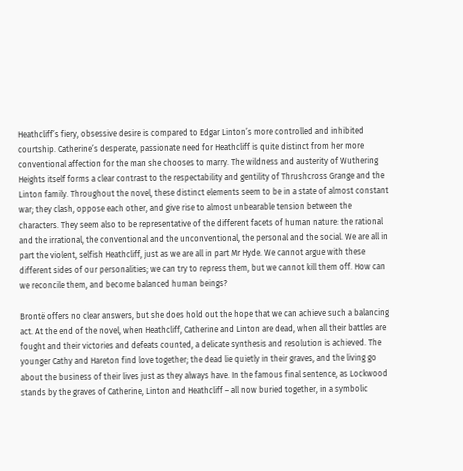Heathcliff’s fiery, obsessive desire is compared to Edgar Linton’s more controlled and inhibited courtship. Catherine’s desperate, passionate need for Heathcliff is quite distinct from her more conventional affection for the man she chooses to marry. The wildness and austerity of Wuthering Heights itself forms a clear contrast to the respectability and gentility of Thrushcross Grange and the Linton family. Throughout the novel, these distinct elements seem to be in a state of almost constant war; they clash, oppose each other, and give rise to almost unbearable tension between the characters. They seem also to be representative of the different facets of human nature: the rational and the irrational, the conventional and the unconventional, the personal and the social. We are all in part the violent, selfish Heathcliff, just as we are all in part Mr Hyde. We cannot argue with these different sides of our personalities; we can try to repress them, but we cannot kill them off. How can we reconcile them, and become balanced human beings?

Brontë offers no clear answers, but she does hold out the hope that we can achieve such a balancing act. At the end of the novel, when Heathcliff, Catherine and Linton are dead, when all their battles are fought and their victories and defeats counted, a delicate synthesis and resolution is achieved. The younger Cathy and Hareton find love together; the dead lie quietly in their graves, and the living go about the business of their lives just as they always have. In the famous final sentence, as Lockwood stands by the graves of Catherine, Linton and Heathcliff – all now buried together, in a symbolic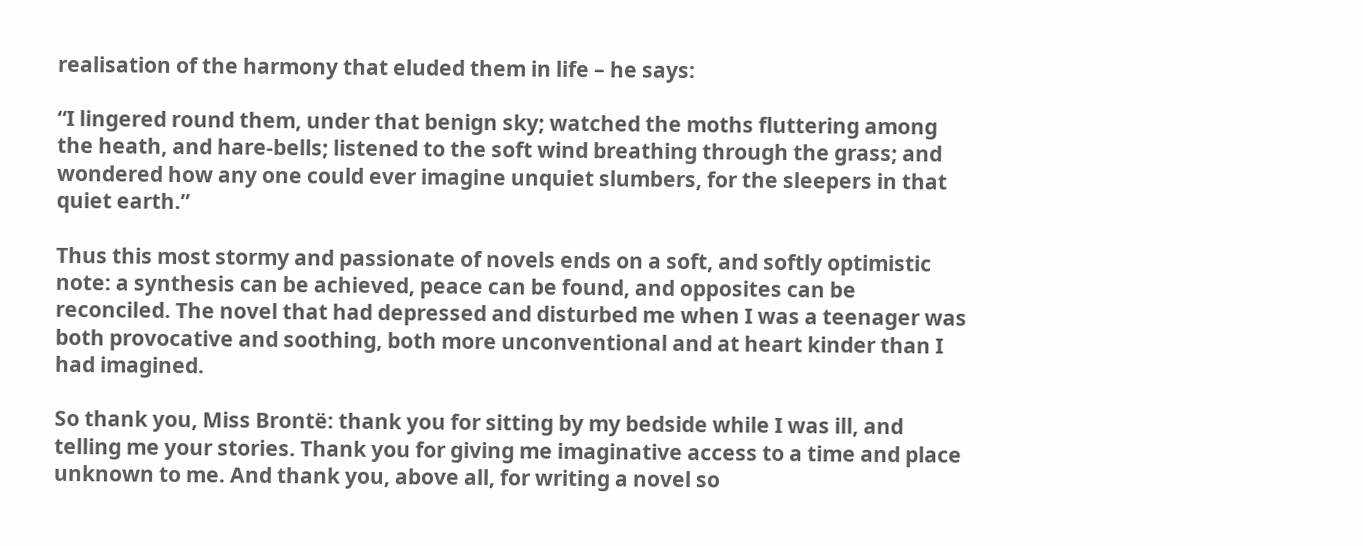realisation of the harmony that eluded them in life – he says:

“I lingered round them, under that benign sky; watched the moths fluttering among the heath, and hare-bells; listened to the soft wind breathing through the grass; and wondered how any one could ever imagine unquiet slumbers, for the sleepers in that quiet earth.”

Thus this most stormy and passionate of novels ends on a soft, and softly optimistic note: a synthesis can be achieved, peace can be found, and opposites can be reconciled. The novel that had depressed and disturbed me when I was a teenager was both provocative and soothing, both more unconventional and at heart kinder than I had imagined.

So thank you, Miss Brontë: thank you for sitting by my bedside while I was ill, and telling me your stories. Thank you for giving me imaginative access to a time and place unknown to me. And thank you, above all, for writing a novel so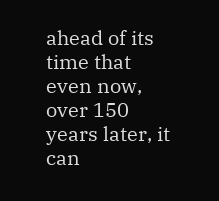ahead of its time that even now, over 150 years later, it can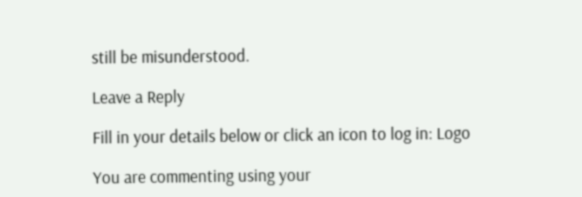still be misunderstood.

Leave a Reply

Fill in your details below or click an icon to log in: Logo

You are commenting using your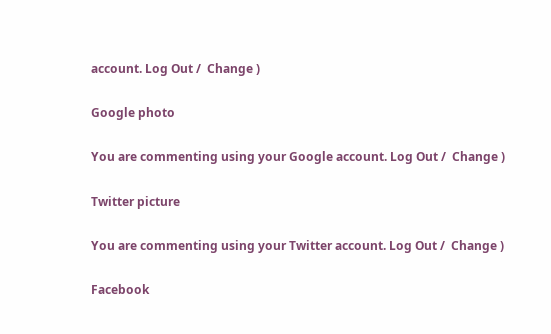account. Log Out /  Change )

Google photo

You are commenting using your Google account. Log Out /  Change )

Twitter picture

You are commenting using your Twitter account. Log Out /  Change )

Facebook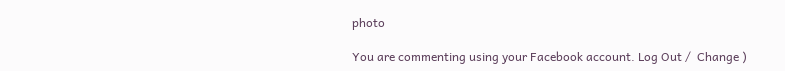photo

You are commenting using your Facebook account. Log Out /  Change )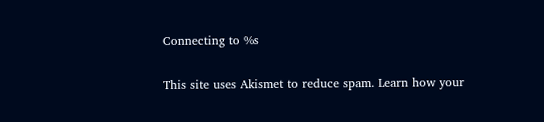Connecting to %s

This site uses Akismet to reduce spam. Learn how your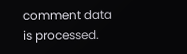comment data is processed.